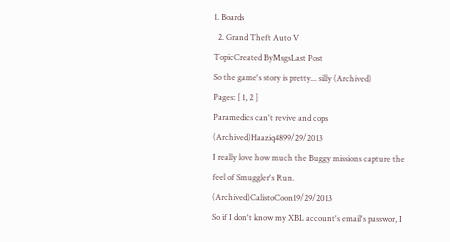1. Boards
  2. Grand Theft Auto V
TopicCreated ByMsgsLast Post
So the game's story is pretty... silly (Archived)
Pages: [ 1, 2 ]
Paramedics can't revive and cops (Archived)Haaziq4899/29/2013
I really love how much the Buggy missions capture the feel of Smuggler's Run. (Archived)CalistoCoon19/29/2013
So if I don't know my XBL account's email's passwor, I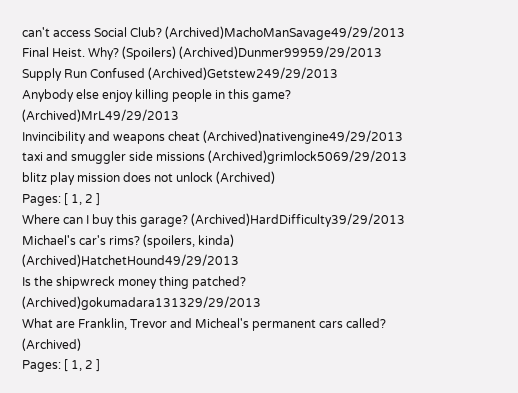can't access Social Club? (Archived)MachoManSavage49/29/2013
Final Heist. Why? (Spoilers) (Archived)Dunmer99959/29/2013
Supply Run Confused (Archived)Getstew249/29/2013
Anybody else enjoy killing people in this game? (Archived)MrL49/29/2013
Invincibility and weapons cheat (Archived)nativengine49/29/2013
taxi and smuggler side missions (Archived)grimlock5069/29/2013
blitz play mission does not unlock (Archived)
Pages: [ 1, 2 ]
Where can I buy this garage? (Archived)HardDifficulty39/29/2013
Michael's car's rims? (spoilers, kinda) (Archived)HatchetHound49/29/2013
Is the shipwreck money thing patched? (Archived)gokumadara131329/29/2013
What are Franklin, Trevor and Micheal's permanent cars called? (Archived)
Pages: [ 1, 2 ]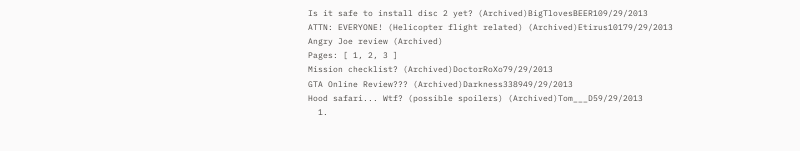Is it safe to install disc 2 yet? (Archived)BigTlovesBEER109/29/2013
ATTN: EVERYONE! (Helicopter flight related) (Archived)Etirus10179/29/2013
Angry Joe review (Archived)
Pages: [ 1, 2, 3 ]
Mission checklist? (Archived)DoctorRoXo79/29/2013
GTA Online Review??? (Archived)Darkness338949/29/2013
Hood safari... Wtf? (possible spoilers) (Archived)Tom___D59/29/2013
  1.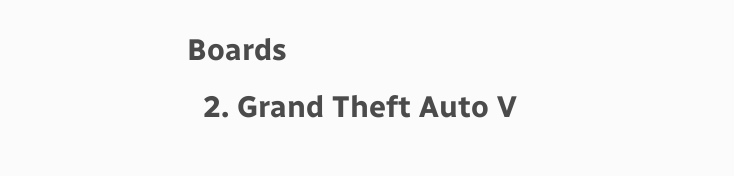Boards
  2. Grand Theft Auto V